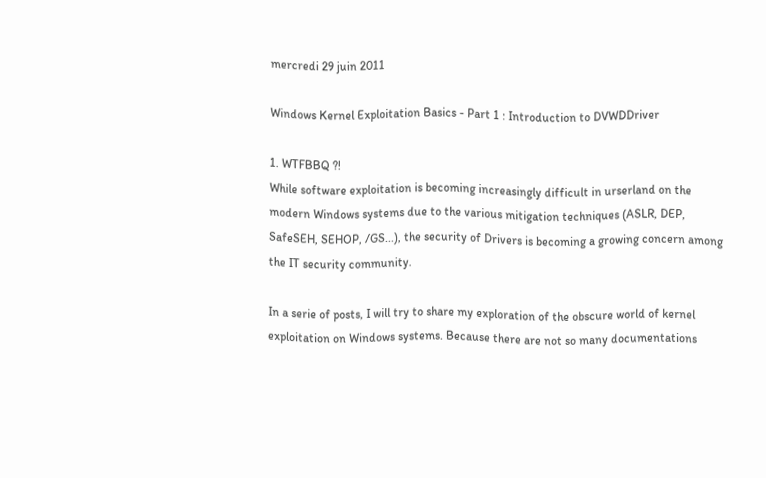mercredi 29 juin 2011

Windows Kernel Exploitation Basics - Part 1 : Introduction to DVWDDriver

1. WTFBBQ ?!
While software exploitation is becoming increasingly difficult in urserland on the modern Windows systems due to the various mitigation techniques (ASLR, DEP, SafeSEH, SEHOP, /GS...), the security of Drivers is becoming a growing concern among the IT security community.

In a serie of posts, I will try to share my exploration of the obscure world of kernel exploitation on Windows systems. Because there are not so many documentations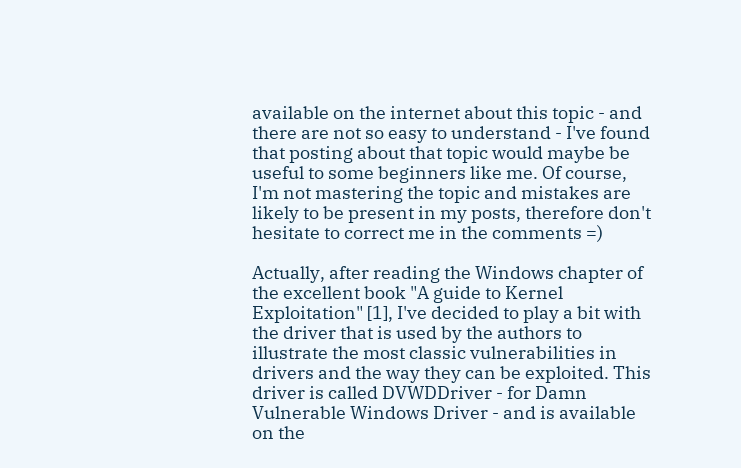available on the internet about this topic - and there are not so easy to understand - I've found that posting about that topic would maybe be useful to some beginners like me. Of course, I'm not mastering the topic and mistakes are likely to be present in my posts, therefore don't hesitate to correct me in the comments =)

Actually, after reading the Windows chapter of the excellent book "A guide to Kernel Exploitation" [1], I've decided to play a bit with the driver that is used by the authors to illustrate the most classic vulnerabilities in drivers and the way they can be exploited. This driver is called DVWDDriver - for Damn Vulnerable Windows Driver - and is available on the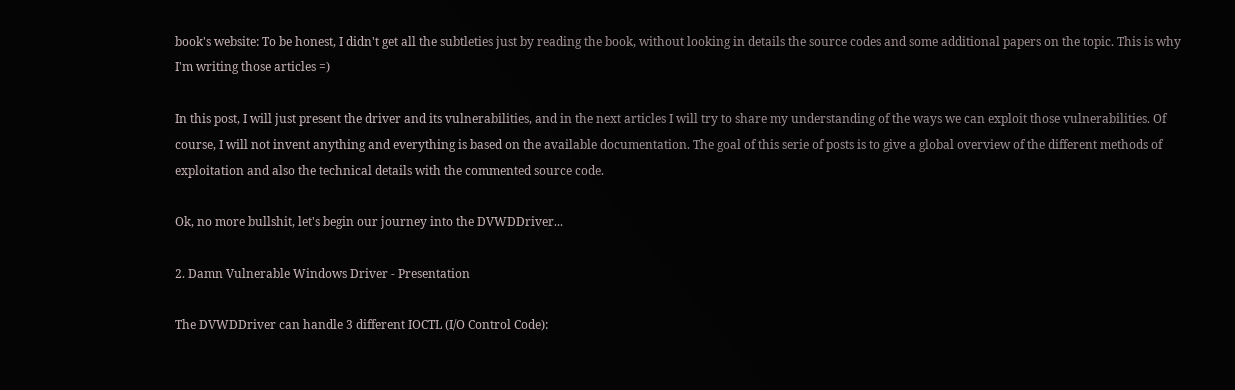book's website: To be honest, I didn't get all the subtleties just by reading the book, without looking in details the source codes and some additional papers on the topic. This is why I'm writing those articles =)

In this post, I will just present the driver and its vulnerabilities, and in the next articles I will try to share my understanding of the ways we can exploit those vulnerabilities. Of course, I will not invent anything and everything is based on the available documentation. The goal of this serie of posts is to give a global overview of the different methods of exploitation and also the technical details with the commented source code.

Ok, no more bullshit, let's begin our journey into the DVWDDriver...

2. Damn Vulnerable Windows Driver - Presentation

The DVWDDriver can handle 3 different IOCTL (I/O Control Code):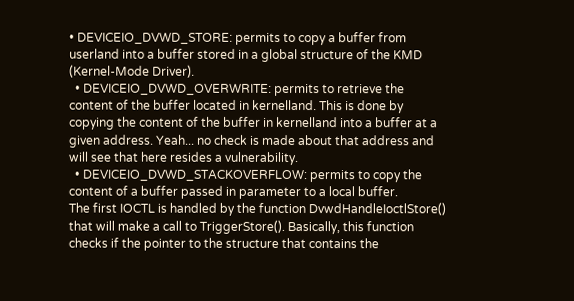• DEVICEIO_DVWD_STORE: permits to copy a buffer from userland into a buffer stored in a global structure of the KMD (Kernel-Mode Driver).
  • DEVICEIO_DVWD_OVERWRITE: permits to retrieve the content of the buffer located in kernelland. This is done by copying the content of the buffer in kernelland into a buffer at a given address. Yeah... no check is made about that address and will see that here resides a vulnerability.
  • DEVICEIO_DVWD_STACKOVERFLOW: permits to copy the content of a buffer passed in parameter to a local buffer.
The first IOCTL is handled by the function DvwdHandleIoctlStore() that will make a call to TriggerStore(). Basically, this function checks if the pointer to the structure that contains the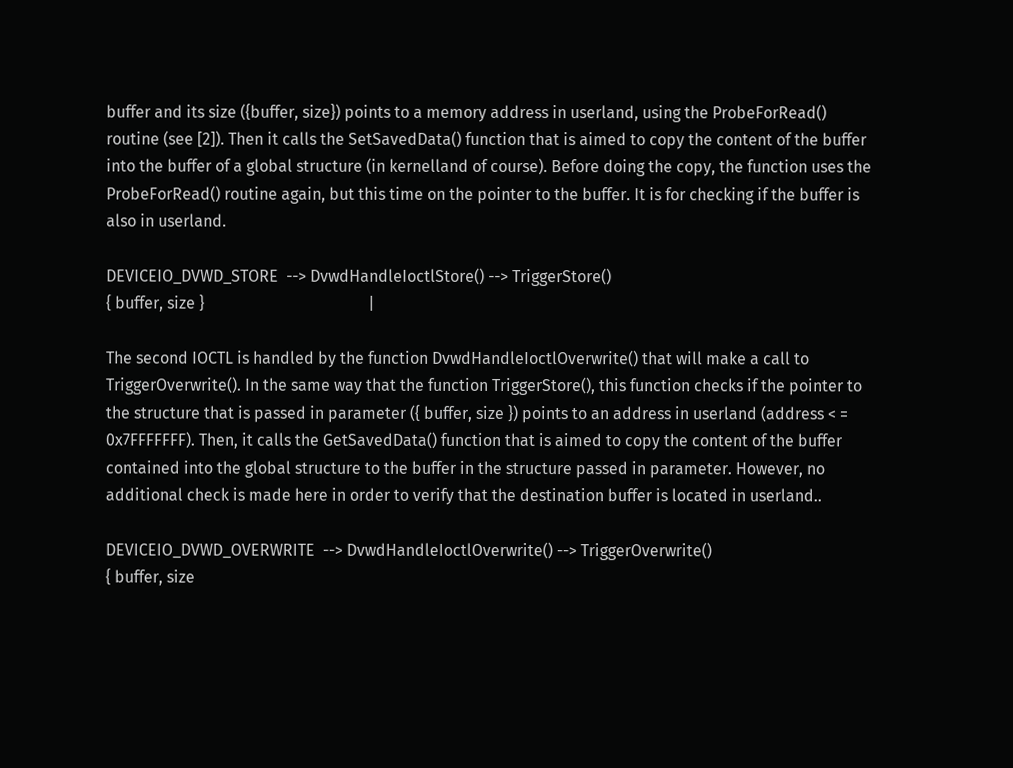buffer and its size ({buffer, size}) points to a memory address in userland, using the ProbeForRead() routine (see [2]). Then it calls the SetSavedData() function that is aimed to copy the content of the buffer into the buffer of a global structure (in kernelland of course). Before doing the copy, the function uses the ProbeForRead() routine again, but this time on the pointer to the buffer. It is for checking if the buffer is also in userland.

DEVICEIO_DVWD_STORE  --> DvwdHandleIoctlStore() --> TriggerStore()
{ buffer, size }                                         |

The second IOCTL is handled by the function DvwdHandleIoctlOverwrite() that will make a call to TriggerOverwrite(). In the same way that the function TriggerStore(), this function checks if the pointer to the structure that is passed in parameter ({ buffer, size }) points to an address in userland (address < = 0x7FFFFFFF). Then, it calls the GetSavedData() function that is aimed to copy the content of the buffer contained into the global structure to the buffer in the structure passed in parameter. However, no additional check is made here in order to verify that the destination buffer is located in userland..

DEVICEIO_DVWD_OVERWRITE  --> DvwdHandleIoctlOverwrite() --> TriggerOverwrite()
{ buffer, size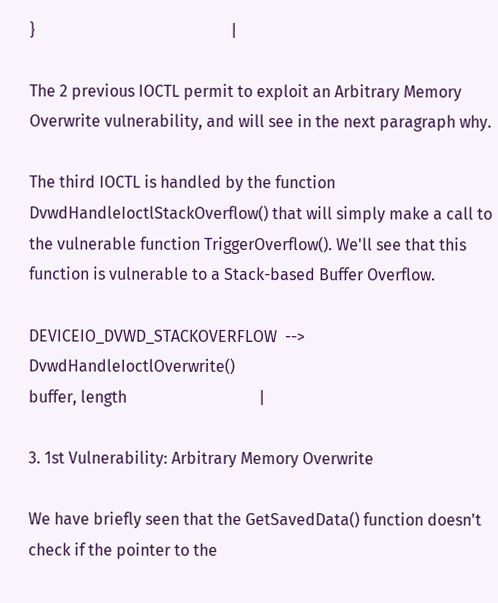}                                                 |

The 2 previous IOCTL permit to exploit an Arbitrary Memory Overwrite vulnerability, and will see in the next paragraph why.

The third IOCTL is handled by the function DvwdHandleIoctlStackOverflow() that will simply make a call to the vulnerable function TriggerOverflow(). We'll see that this function is vulnerable to a Stack-based Buffer Overflow.

DEVICEIO_DVWD_STACKOVERFLOW  --> DvwdHandleIoctlOverwrite()
buffer, length                                 |

3. 1st Vulnerability: Arbitrary Memory Overwrite

We have briefly seen that the GetSavedData() function doesn't check if the pointer to the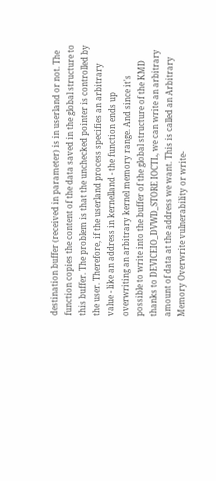destination buffer (received in parameter) is in userland or not. The function copies the content of the data saved in the global structure to this buffer. The problem is that the unchecked pointer is controlled by the user. Therefore, if the userland process specifies an arbitrary value - like an address in kernelland - the function ends up overwriting an arbitrary kernel memory range. And since it's possible to write into the buffer of the global structure of the KMD thanks to DEVICEIO_DVWD_STORE IOCTL, we can write an arbitrary amount of data at the address we want. This is called an Arbitrary Memory Overwrite vulnerability or write-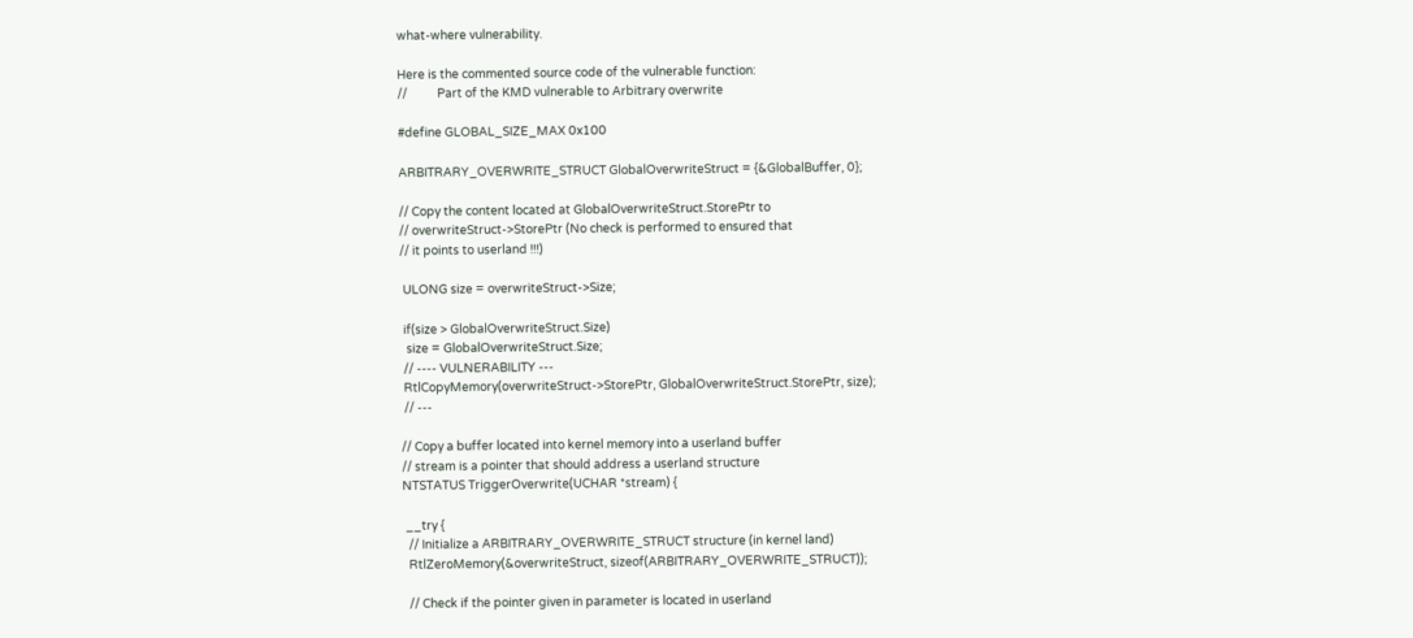what-where vulnerability.

Here is the commented source code of the vulnerable function:
//          Part of the KMD vulnerable to Arbitrary overwrite

#define GLOBAL_SIZE_MAX 0x100

ARBITRARY_OVERWRITE_STRUCT GlobalOverwriteStruct = {&GlobalBuffer, 0};

// Copy the content located at GlobalOverwriteStruct.StorePtr to
// overwriteStruct->StorePtr (No check is performed to ensured that
// it points to userland !!!)

 ULONG size = overwriteStruct->Size;

 if(size > GlobalOverwriteStruct.Size)
  size = GlobalOverwriteStruct.Size;
 // ---- VULNERABILITY ---
 RtlCopyMemory(overwriteStruct->StorePtr, GlobalOverwriteStruct.StorePtr, size);
 // ---

// Copy a buffer located into kernel memory into a userland buffer
// stream is a pointer that should address a userland structure
NTSTATUS TriggerOverwrite(UCHAR *stream) {

 __try {
  // Initialize a ARBITRARY_OVERWRITE_STRUCT structure (in kernel land)
  RtlZeroMemory(&overwriteStruct, sizeof(ARBITRARY_OVERWRITE_STRUCT));

  // Check if the pointer given in parameter is located in userland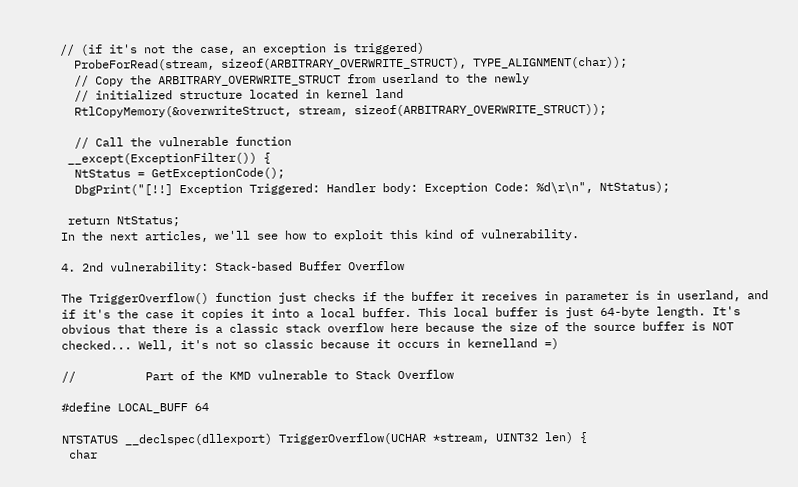// (if it's not the case, an exception is triggered)
  ProbeForRead(stream, sizeof(ARBITRARY_OVERWRITE_STRUCT), TYPE_ALIGNMENT(char));
  // Copy the ARBITRARY_OVERWRITE_STRUCT from userland to the newly
  // initialized structure located in kernel land
  RtlCopyMemory(&overwriteStruct, stream, sizeof(ARBITRARY_OVERWRITE_STRUCT));

  // Call the vulnerable function
 __except(ExceptionFilter()) {
  NtStatus = GetExceptionCode();
  DbgPrint("[!!] Exception Triggered: Handler body: Exception Code: %d\r\n", NtStatus);

 return NtStatus;
In the next articles, we'll see how to exploit this kind of vulnerability.

4. 2nd vulnerability: Stack-based Buffer Overflow

The TriggerOverflow() function just checks if the buffer it receives in parameter is in userland, and if it's the case it copies it into a local buffer. This local buffer is just 64-byte length. It's obvious that there is a classic stack overflow here because the size of the source buffer is NOT checked... Well, it's not so classic because it occurs in kernelland =)

//          Part of the KMD vulnerable to Stack Overflow

#define LOCAL_BUFF 64

NTSTATUS __declspec(dllexport) TriggerOverflow(UCHAR *stream, UINT32 len) {
 char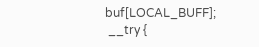buf[LOCAL_BUFF];
 __try {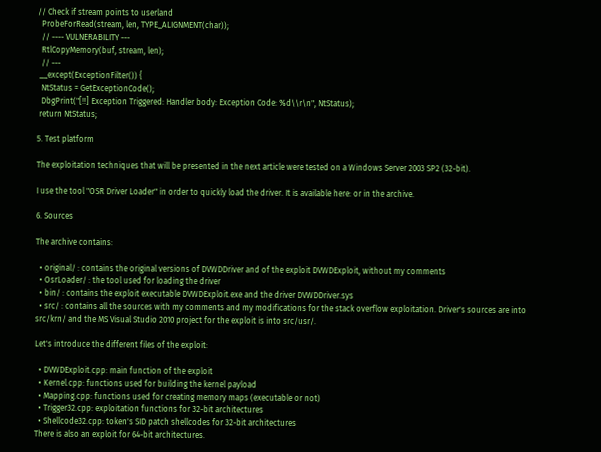// Check if stream points to userland
  ProbeForRead(stream, len, TYPE_ALIGNMENT(char));
  // ---- VULNERABILITY ---
  RtlCopyMemory(buf, stream, len);
  // ---
 __except(ExceptionFilter()) {
  NtStatus = GetExceptionCode();
  DbgPrint("[!!] Exception Triggered: Handler body: Exception Code: %d\\r\n", NtStatus);
 return NtStatus;

5. Test platform

The exploitation techniques that will be presented in the next article were tested on a Windows Server 2003 SP2 (32-bit).

I use the tool "OSR Driver Loader" in order to quickly load the driver. It is available here: or in the archive.

6. Sources

The archive contains:

  • original/ : contains the original versions of DVWDDriver and of the exploit DVWDExploit, without my comments
  • OsrLoader/ : the tool used for loading the driver
  • bin/ : contains the exploit executable DVWDExploit.exe and the driver DVWDDriver.sys
  • src/ : contains all the sources with my comments and my modifications for the stack overflow exploitation. Driver's sources are into src/krn/ and the MS Visual Studio 2010 project for the exploit is into src/usr/.

Let's introduce the different files of the exploit:

  • DVWDExploit.cpp: main function of the exploit
  • Kernel.cpp: functions used for building the kernel payload
  • Mapping.cpp: functions used for creating memory maps (executable or not)
  • Trigger32.cpp: exploitation functions for 32-bit architectures
  • Shellcode32.cpp: token's SID patch shellcodes for 32-bit architectures
There is also an exploit for 64-bit architectures.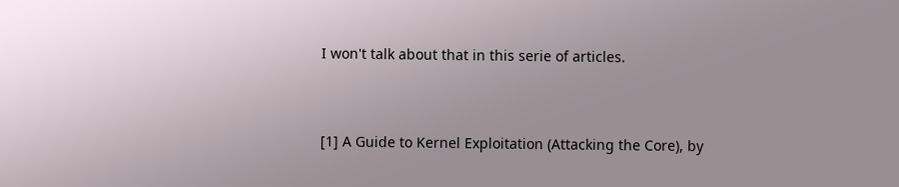I won't talk about that in this serie of articles.


[1] A Guide to Kernel Exploitation (Attacking the Core), by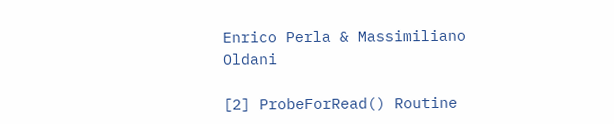Enrico Perla & Massimiliano Oldani

[2] ProbeForRead() Routine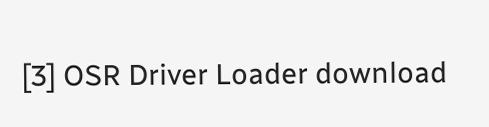[3] OSR Driver Loader download